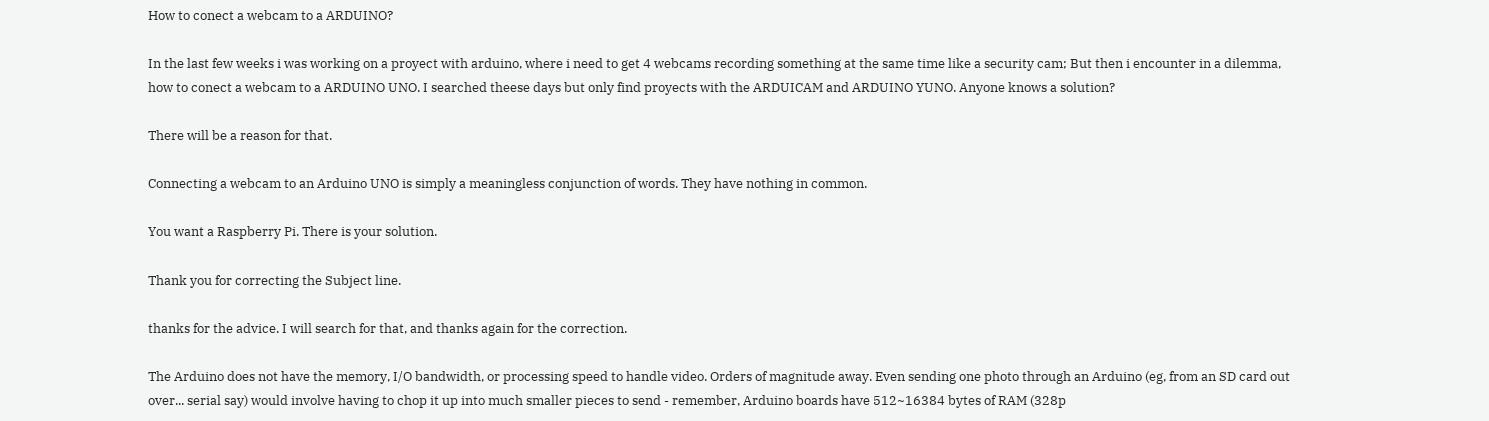How to conect a webcam to a ARDUINO?

In the last few weeks i was working on a proyect with arduino, where i need to get 4 webcams recording something at the same time like a security cam; But then i encounter in a dilemma, how to conect a webcam to a ARDUINO UNO. I searched theese days but only find proyects with the ARDUICAM and ARDUINO YUNO. Anyone knows a solution?

There will be a reason for that.

Connecting a webcam to an Arduino UNO is simply a meaningless conjunction of words. They have nothing in common.

You want a Raspberry Pi. There is your solution.

Thank you for correcting the Subject line.

thanks for the advice. I will search for that, and thanks again for the correction.

The Arduino does not have the memory, I/O bandwidth, or processing speed to handle video. Orders of magnitude away. Even sending one photo through an Arduino (eg, from an SD card out over... serial say) would involve having to chop it up into much smaller pieces to send - remember, Arduino boards have 512~16384 bytes of RAM (328p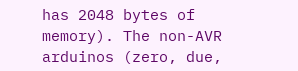has 2048 bytes of memory). The non-AVR arduinos (zero, due,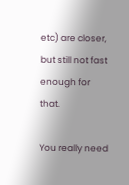etc) are closer, but still not fast enough for that.

You really need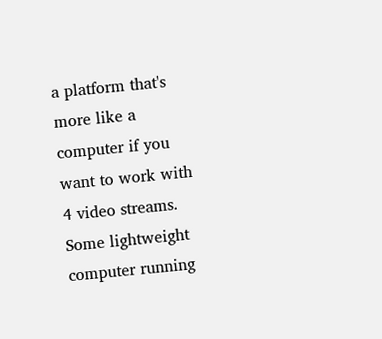a platform that's more like a computer if you want to work with 4 video streams. Some lightweight computer running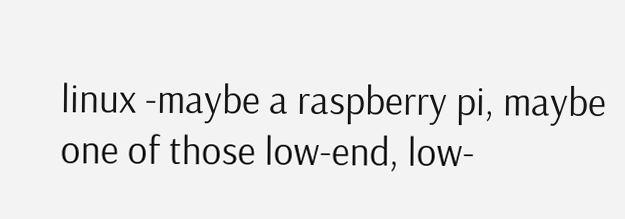linux -maybe a raspberry pi, maybe one of those low-end, low-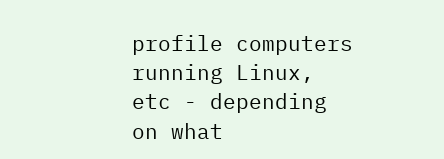profile computers running Linux, etc - depending on what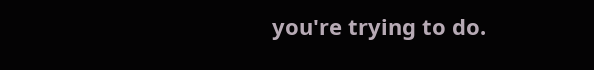you're trying to do.